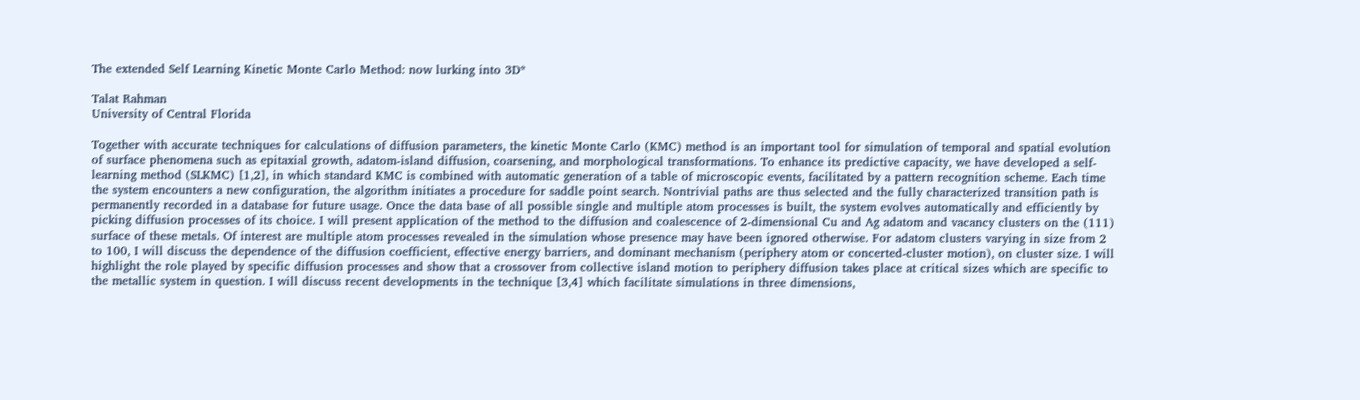The extended Self Learning Kinetic Monte Carlo Method: now lurking into 3D*

Talat Rahman
University of Central Florida

Together with accurate techniques for calculations of diffusion parameters, the kinetic Monte Carlo (KMC) method is an important tool for simulation of temporal and spatial evolution of surface phenomena such as epitaxial growth, adatom-island diffusion, coarsening, and morphological transformations. To enhance its predictive capacity, we have developed a self-learning method (SLKMC) [1,2], in which standard KMC is combined with automatic generation of a table of microscopic events, facilitated by a pattern recognition scheme. Each time the system encounters a new configuration, the algorithm initiates a procedure for saddle point search. Nontrivial paths are thus selected and the fully characterized transition path is permanently recorded in a database for future usage. Once the data base of all possible single and multiple atom processes is built, the system evolves automatically and efficiently by picking diffusion processes of its choice. I will present application of the method to the diffusion and coalescence of 2-dimensional Cu and Ag adatom and vacancy clusters on the (111) surface of these metals. Of interest are multiple atom processes revealed in the simulation whose presence may have been ignored otherwise. For adatom clusters varying in size from 2 to 100, I will discuss the dependence of the diffusion coefficient, effective energy barriers, and dominant mechanism (periphery atom or concerted-cluster motion), on cluster size. I will highlight the role played by specific diffusion processes and show that a crossover from collective island motion to periphery diffusion takes place at critical sizes which are specific to the metallic system in question. I will discuss recent developments in the technique [3,4] which facilitate simulations in three dimensions,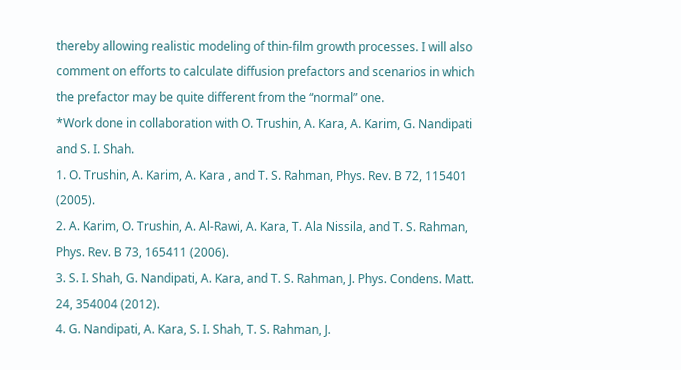thereby allowing realistic modeling of thin-film growth processes. I will also comment on efforts to calculate diffusion prefactors and scenarios in which the prefactor may be quite different from the “normal” one.
*Work done in collaboration with O. Trushin, A. Kara, A. Karim, G. Nandipati and S. I. Shah.
1. O. Trushin, A. Karim, A. Kara , and T. S. Rahman, Phys. Rev. B 72, 115401 (2005).
2. A. Karim, O. Trushin, A. Al-Rawi, A. Kara, T. Ala Nissila, and T. S. Rahman, Phys. Rev. B 73, 165411 (2006).
3. S. I. Shah, G. Nandipati, A. Kara, and T. S. Rahman, J. Phys. Condens. Matt. 24, 354004 (2012).
4. G. Nandipati, A. Kara, S. I. Shah, T. S. Rahman, J.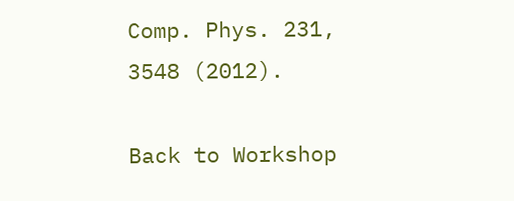Comp. Phys. 231, 3548 (2012).

Back to Workshop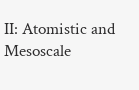II: Atomistic and Mesoscale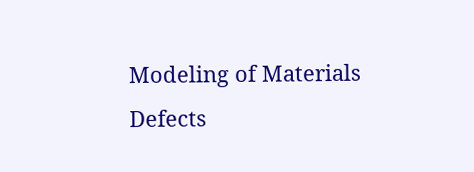Modeling of Materials Defects